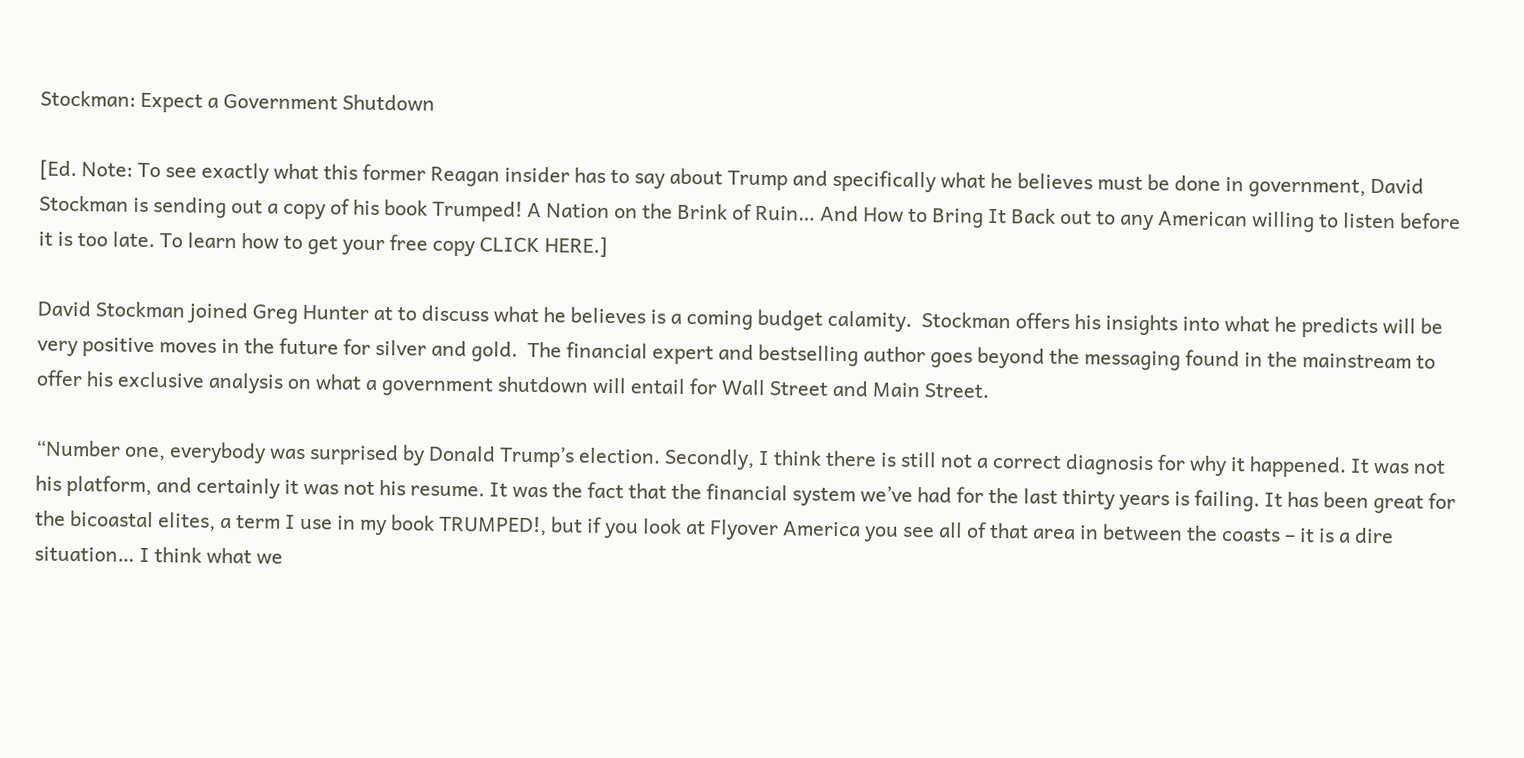Stockman: Expect a Government Shutdown

[Ed. Note: To see exactly what this former Reagan insider has to say about Trump and specifically what he believes must be done in government, David Stockman is sending out a copy of his book Trumped! A Nation on the Brink of Ruin… And How to Bring It Back out to any American willing to listen before it is too late. To learn how to get your free copy CLICK HERE.]

David Stockman joined Greg Hunter at to discuss what he believes is a coming budget calamity.  Stockman offers his insights into what he predicts will be very positive moves in the future for silver and gold.  The financial expert and bestselling author goes beyond the messaging found in the mainstream to offer his exclusive analysis on what a government shutdown will entail for Wall Street and Main Street.

“Number one, everybody was surprised by Donald Trump’s election. Secondly, I think there is still not a correct diagnosis for why it happened. It was not his platform, and certainly it was not his resume. It was the fact that the financial system we’ve had for the last thirty years is failing. It has been great for the bicoastal elites, a term I use in my book TRUMPED!, but if you look at Flyover America you see all of that area in between the coasts – it is a dire situation… I think what we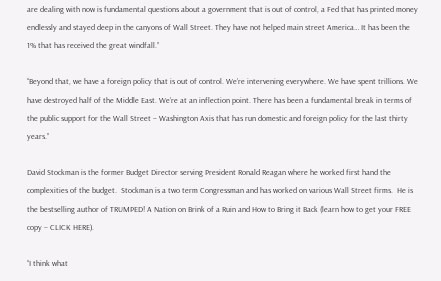are dealing with now is fundamental questions about a government that is out of control, a Fed that has printed money endlessly and stayed deep in the canyons of Wall Street. They have not helped main street America… It has been the 1% that has received the great windfall.”

“Beyond that, we have a foreign policy that is out of control. We’re intervening everywhere. We have spent trillions. We have destroyed half of the Middle East. We’re at an inflection point. There has been a fundamental break in terms of the public support for the Wall Street – Washington Axis that has run domestic and foreign policy for the last thirty years.”

David Stockman is the former Budget Director serving President Ronald Reagan where he worked first hand the complexities of the budget.  Stockman is a two term Congressman and has worked on various Wall Street firms.  He is the bestselling author of TRUMPED! A Nation on Brink of a Ruin and How to Bring it Back (learn how to get your FREE copy – CLICK HERE).

“I think what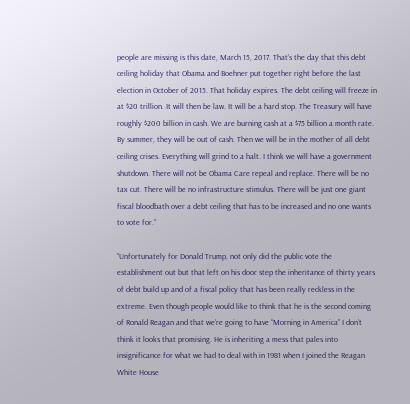people are missing is this date, March 15, 2017. That’s the day that this debt ceiling holiday that Obama and Boehner put together right before the last election in October of 2015. That holiday expires. The debt ceiling will freeze in at $20 trillion. It will then be law. It will be a hard stop. The Treasury will have roughly $200 billion in cash. We are burning cash at a $75 billion a month rate. By summer, they will be out of cash. Then we will be in the mother of all debt ceiling crises. Everything will grind to a halt. I think we will have a government shutdown. There will not be Obama Care repeal and replace. There will be no tax cut. There will be no infrastructure stimulus. There will be just one giant fiscal bloodbath over a debt ceiling that has to be increased and no one wants to vote for.”

“Unfortunately for Donald Trump, not only did the public vote the establishment out but that left on his door step the inheritance of thirty years of debt build up and of a fiscal policy that has been really reckless in the extreme. Even though people would like to think that he is the second coming of Ronald Reagan and that we’re going to have “Morning in America” I don’t think it looks that promising. He is inheriting a mess that pales into insignificance for what we had to deal with in 1981 when I joined the Reagan White House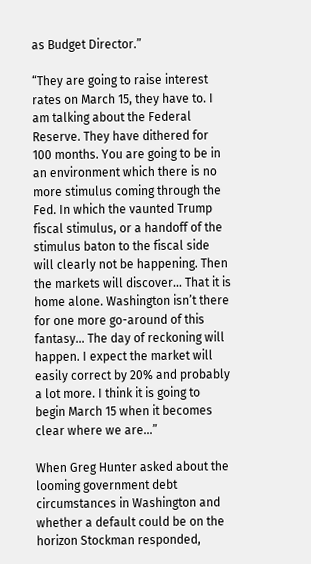as Budget Director.”

“They are going to raise interest rates on March 15, they have to. I am talking about the Federal Reserve. They have dithered for 100 months. You are going to be in an environment which there is no more stimulus coming through the Fed. In which the vaunted Trump fiscal stimulus, or a handoff of the stimulus baton to the fiscal side will clearly not be happening. Then the markets will discover… That it is home alone. Washington isn’t there for one more go-around of this fantasy… The day of reckoning will happen. I expect the market will easily correct by 20% and probably a lot more. I think it is going to begin March 15 when it becomes clear where we are…”

When Greg Hunter asked about the looming government debt circumstances in Washington and whether a default could be on the horizon Stockman responded,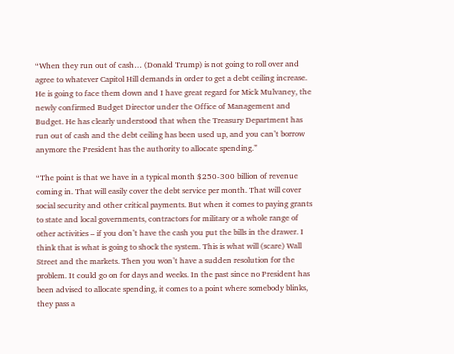“When they run out of cash… (Donald Trump) is not going to roll over and agree to whatever Capitol Hill demands in order to get a debt ceiling increase. He is going to face them down and I have great regard for Mick Mulvaney, the newly confirmed Budget Director under the Office of Management and Budget. He has clearly understood that when the Treasury Department has run out of cash and the debt ceiling has been used up, and you can’t borrow anymore the President has the authority to allocate spending.”

“The point is that we have in a typical month $250-300 billion of revenue coming in. That will easily cover the debt service per month. That will cover social security and other critical payments. But when it comes to paying grants to state and local governments, contractors for military or a whole range of other activities – if you don’t have the cash you put the bills in the drawer. I think that is what is going to shock the system. This is what will (scare) Wall Street and the markets. Then you won’t have a sudden resolution for the problem. It could go on for days and weeks. In the past since no President has been advised to allocate spending, it comes to a point where somebody blinks, they pass a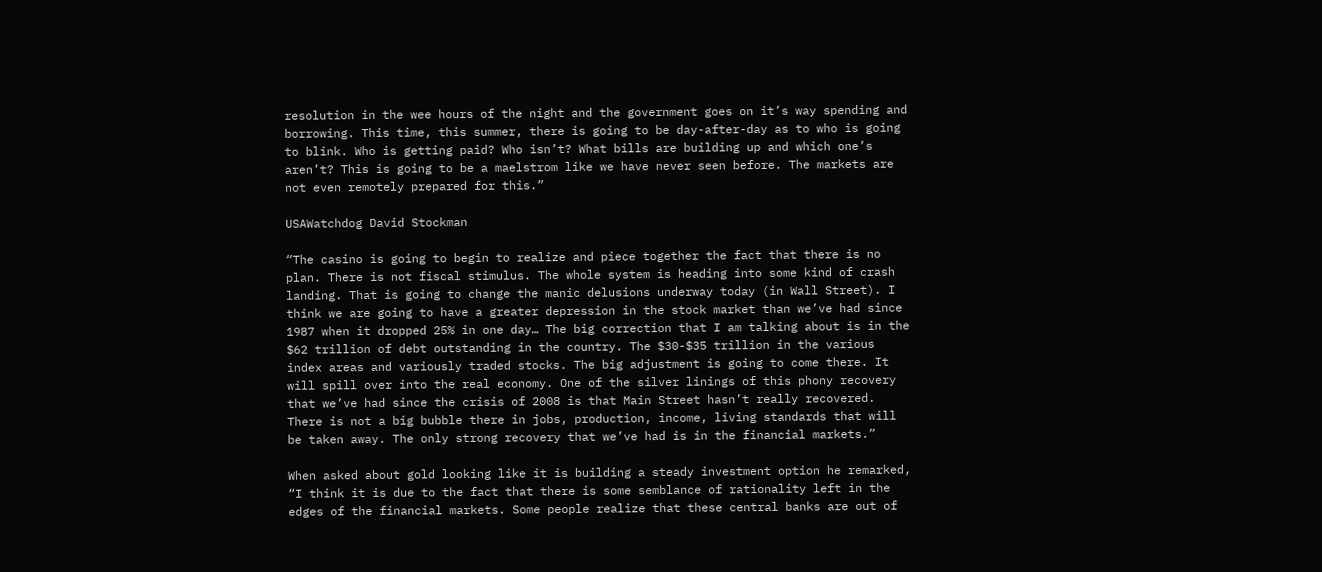resolution in the wee hours of the night and the government goes on it’s way spending and borrowing. This time, this summer, there is going to be day-after-day as to who is going to blink. Who is getting paid? Who isn’t? What bills are building up and which one’s aren’t? This is going to be a maelstrom like we have never seen before. The markets are not even remotely prepared for this.”

USAWatchdog David Stockman

“The casino is going to begin to realize and piece together the fact that there is no plan. There is not fiscal stimulus. The whole system is heading into some kind of crash landing. That is going to change the manic delusions underway today (in Wall Street). I think we are going to have a greater depression in the stock market than we’ve had since 1987 when it dropped 25% in one day… The big correction that I am talking about is in the $62 trillion of debt outstanding in the country. The $30-$35 trillion in the various index areas and variously traded stocks. The big adjustment is going to come there. It will spill over into the real economy. One of the silver linings of this phony recovery that we’ve had since the crisis of 2008 is that Main Street hasn’t really recovered. There is not a big bubble there in jobs, production, income, living standards that will be taken away. The only strong recovery that we’ve had is in the financial markets.”

When asked about gold looking like it is building a steady investment option he remarked, “I think it is due to the fact that there is some semblance of rationality left in the edges of the financial markets. Some people realize that these central banks are out of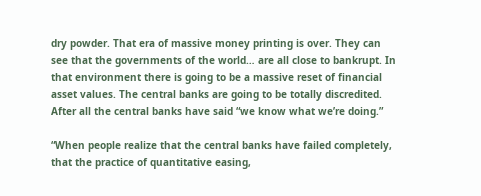dry powder. That era of massive money printing is over. They can see that the governments of the world… are all close to bankrupt. In that environment there is going to be a massive reset of financial asset values. The central banks are going to be totally discredited. After all the central banks have said “we know what we’re doing.”

“When people realize that the central banks have failed completely, that the practice of quantitative easing,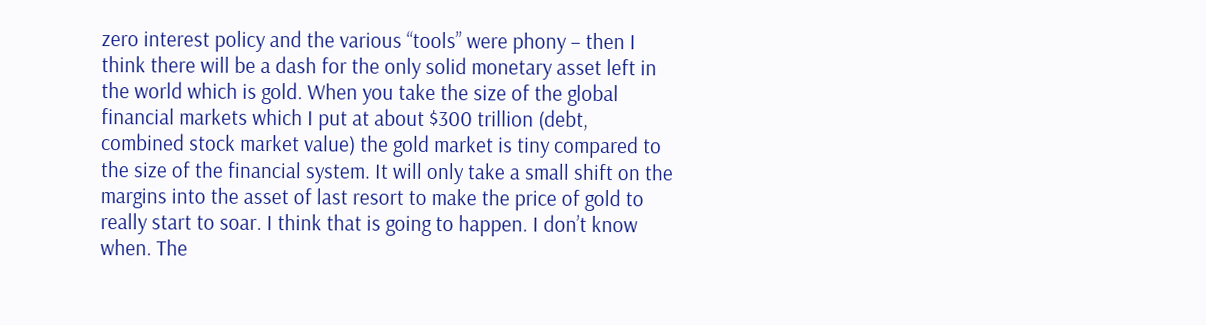zero interest policy and the various “tools” were phony – then I think there will be a dash for the only solid monetary asset left in the world which is gold. When you take the size of the global financial markets which I put at about $300 trillion (debt, combined stock market value) the gold market is tiny compared to the size of the financial system. It will only take a small shift on the margins into the asset of last resort to make the price of gold to really start to soar. I think that is going to happen. I don’t know when. The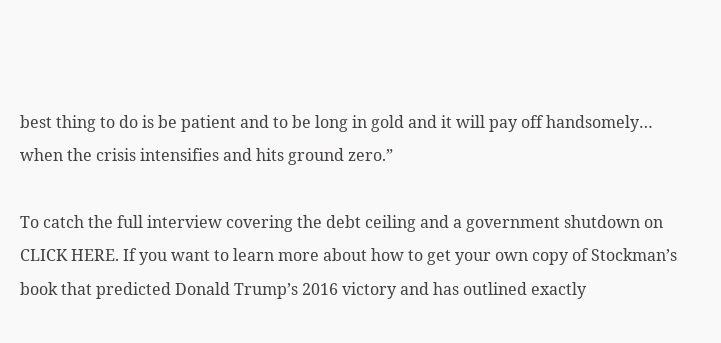best thing to do is be patient and to be long in gold and it will pay off handsomely… when the crisis intensifies and hits ground zero.”

To catch the full interview covering the debt ceiling and a government shutdown on CLICK HERE. If you want to learn more about how to get your own copy of Stockman’s book that predicted Donald Trump’s 2016 victory and has outlined exactly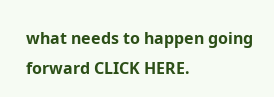what needs to happen going forward CLICK HERE.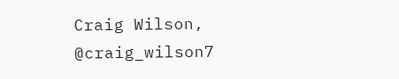Craig Wilson, @craig_wilson7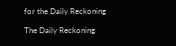for the Daily Reckoning

The Daily Reckoning